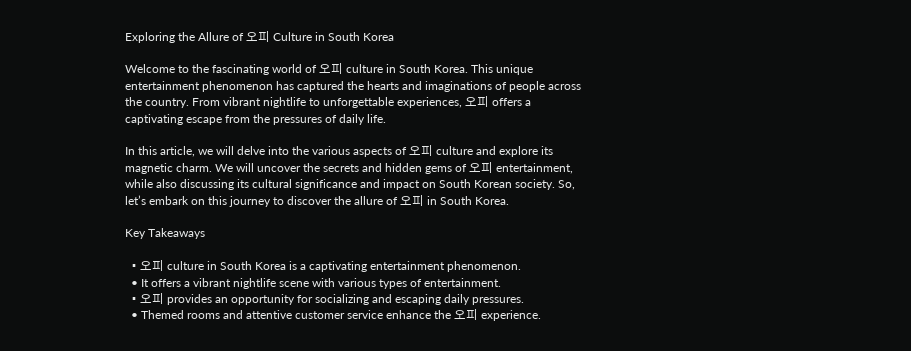Exploring the Allure of 오피 Culture in South Korea

Welcome to the fascinating world of 오피 culture in South Korea. This unique entertainment phenomenon has captured the hearts and imaginations of people across the country. From vibrant nightlife to unforgettable experiences, 오피 offers a captivating escape from the pressures of daily life.

In this article, we will delve into the various aspects of 오피 culture and explore its magnetic charm. We will uncover the secrets and hidden gems of 오피 entertainment, while also discussing its cultural significance and impact on South Korean society. So, let’s embark on this journey to discover the allure of 오피 in South Korea.

Key Takeaways

  • 오피 culture in South Korea is a captivating entertainment phenomenon.
  • It offers a vibrant nightlife scene with various types of entertainment.
  • 오피 provides an opportunity for socializing and escaping daily pressures.
  • Themed rooms and attentive customer service enhance the 오피 experience.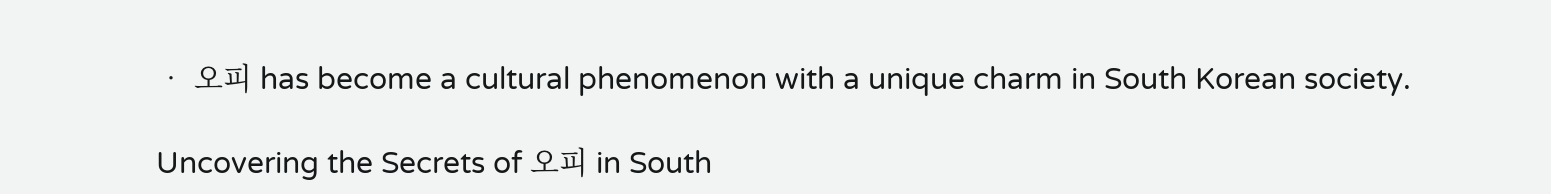• 오피 has become a cultural phenomenon with a unique charm in South Korean society.

Uncovering the Secrets of 오피 in South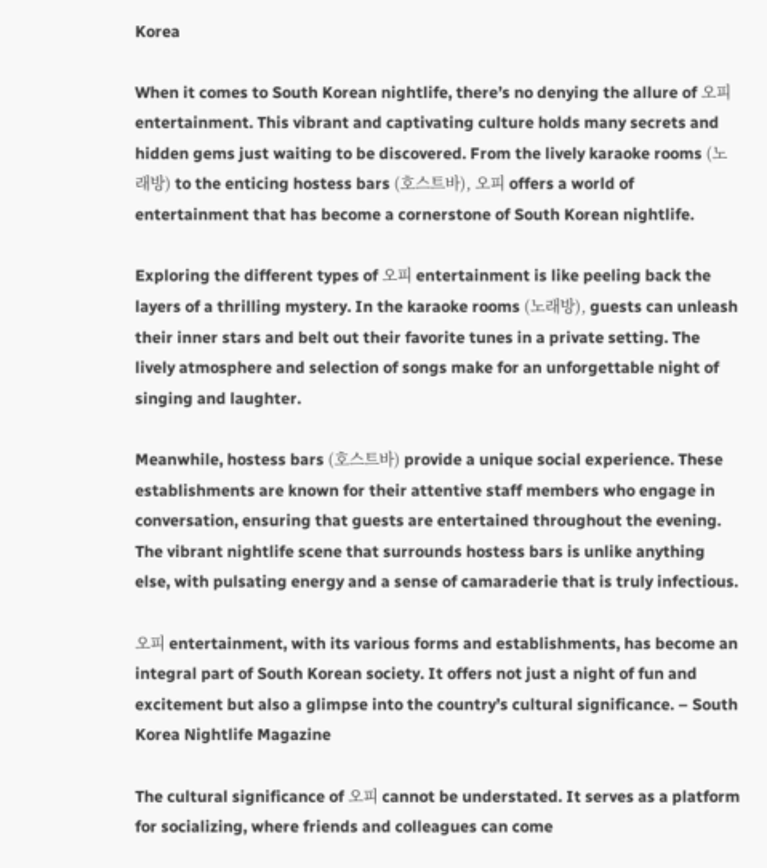Korea

When it comes to South Korean nightlife, there’s no denying the allure of 오피 entertainment. This vibrant and captivating culture holds many secrets and hidden gems just waiting to be discovered. From the lively karaoke rooms (노래방) to the enticing hostess bars (호스트바), 오피 offers a world of entertainment that has become a cornerstone of South Korean nightlife.

Exploring the different types of 오피 entertainment is like peeling back the layers of a thrilling mystery. In the karaoke rooms (노래방), guests can unleash their inner stars and belt out their favorite tunes in a private setting. The lively atmosphere and selection of songs make for an unforgettable night of singing and laughter.

Meanwhile, hostess bars (호스트바) provide a unique social experience. These establishments are known for their attentive staff members who engage in conversation, ensuring that guests are entertained throughout the evening. The vibrant nightlife scene that surrounds hostess bars is unlike anything else, with pulsating energy and a sense of camaraderie that is truly infectious.

오피 entertainment, with its various forms and establishments, has become an integral part of South Korean society. It offers not just a night of fun and excitement but also a glimpse into the country’s cultural significance. – South Korea Nightlife Magazine

The cultural significance of 오피 cannot be understated. It serves as a platform for socializing, where friends and colleagues can come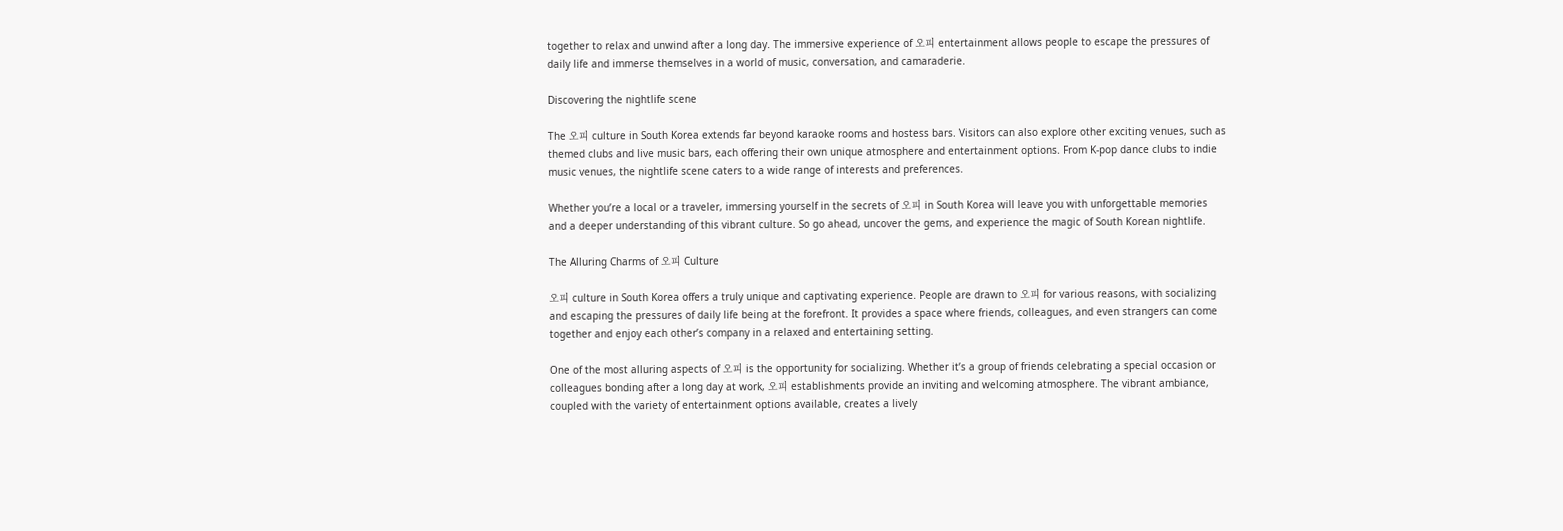together to relax and unwind after a long day. The immersive experience of 오피 entertainment allows people to escape the pressures of daily life and immerse themselves in a world of music, conversation, and camaraderie.

Discovering the nightlife scene

The 오피 culture in South Korea extends far beyond karaoke rooms and hostess bars. Visitors can also explore other exciting venues, such as themed clubs and live music bars, each offering their own unique atmosphere and entertainment options. From K-pop dance clubs to indie music venues, the nightlife scene caters to a wide range of interests and preferences.

Whether you’re a local or a traveler, immersing yourself in the secrets of 오피 in South Korea will leave you with unforgettable memories and a deeper understanding of this vibrant culture. So go ahead, uncover the gems, and experience the magic of South Korean nightlife.

The Alluring Charms of 오피 Culture

오피 culture in South Korea offers a truly unique and captivating experience. People are drawn to 오피 for various reasons, with socializing and escaping the pressures of daily life being at the forefront. It provides a space where friends, colleagues, and even strangers can come together and enjoy each other’s company in a relaxed and entertaining setting.

One of the most alluring aspects of 오피 is the opportunity for socializing. Whether it’s a group of friends celebrating a special occasion or colleagues bonding after a long day at work, 오피 establishments provide an inviting and welcoming atmosphere. The vibrant ambiance, coupled with the variety of entertainment options available, creates a lively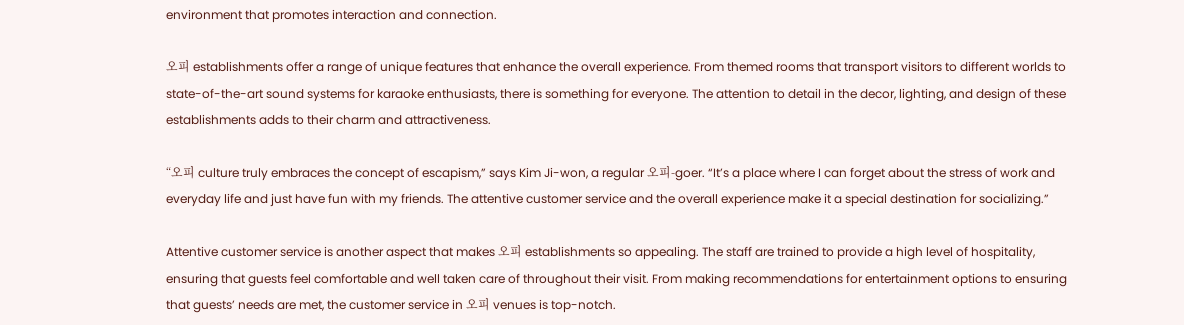environment that promotes interaction and connection.

오피 establishments offer a range of unique features that enhance the overall experience. From themed rooms that transport visitors to different worlds to state-of-the-art sound systems for karaoke enthusiasts, there is something for everyone. The attention to detail in the decor, lighting, and design of these establishments adds to their charm and attractiveness.

“오피 culture truly embraces the concept of escapism,” says Kim Ji-won, a regular 오피-goer. “It’s a place where I can forget about the stress of work and everyday life and just have fun with my friends. The attentive customer service and the overall experience make it a special destination for socializing.”

Attentive customer service is another aspect that makes 오피 establishments so appealing. The staff are trained to provide a high level of hospitality, ensuring that guests feel comfortable and well taken care of throughout their visit. From making recommendations for entertainment options to ensuring that guests’ needs are met, the customer service in 오피 venues is top-notch.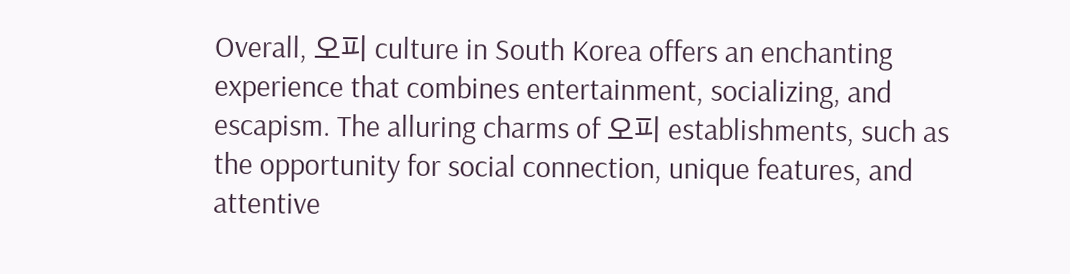Overall, 오피 culture in South Korea offers an enchanting experience that combines entertainment, socializing, and escapism. The alluring charms of 오피 establishments, such as the opportunity for social connection, unique features, and attentive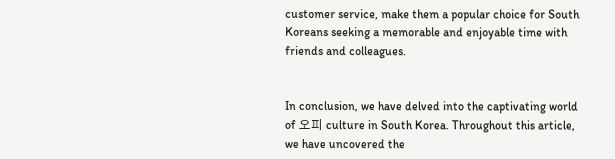customer service, make them a popular choice for South Koreans seeking a memorable and enjoyable time with friends and colleagues.


In conclusion, we have delved into the captivating world of 오피 culture in South Korea. Throughout this article, we have uncovered the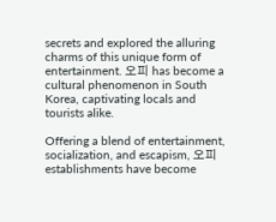secrets and explored the alluring charms of this unique form of entertainment. 오피 has become a cultural phenomenon in South Korea, captivating locals and tourists alike.

Offering a blend of entertainment, socialization, and escapism, 오피 establishments have become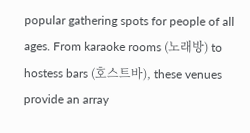popular gathering spots for people of all ages. From karaoke rooms (노래방) to hostess bars (호스트바), these venues provide an array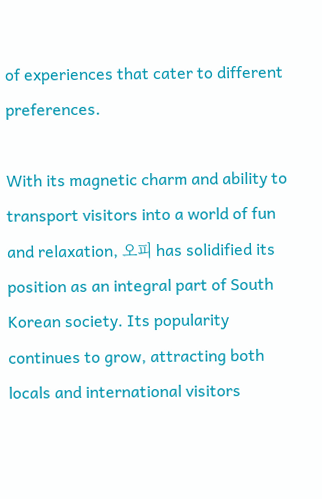of experiences that cater to different preferences.

With its magnetic charm and ability to transport visitors into a world of fun and relaxation, 오피 has solidified its position as an integral part of South Korean society. Its popularity continues to grow, attracting both locals and international visitors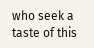who seek a taste of this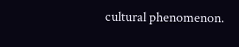cultural phenomenon.